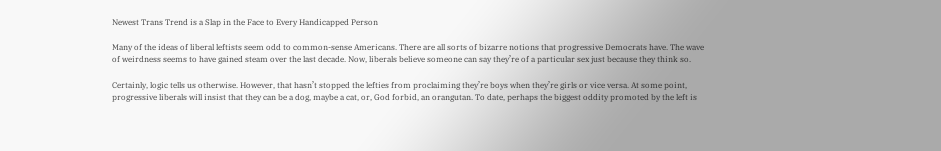Newest Trans Trend is a Slap in the Face to Every Handicapped Person

Many of the ideas of liberal leftists seem odd to common-sense Americans. There are all sorts of bizarre notions that progressive Democrats have. The wave of weirdness seems to have gained steam over the last decade. Now, liberals believe someone can say they’re of a particular sex just because they think so.

Certainly, logic tells us otherwise. However, that hasn’t stopped the lefties from proclaiming they’re boys when they’re girls or vice versa. At some point, progressive liberals will insist that they can be a dog, maybe a cat, or, God forbid, an orangutan. To date, perhaps the biggest oddity promoted by the left is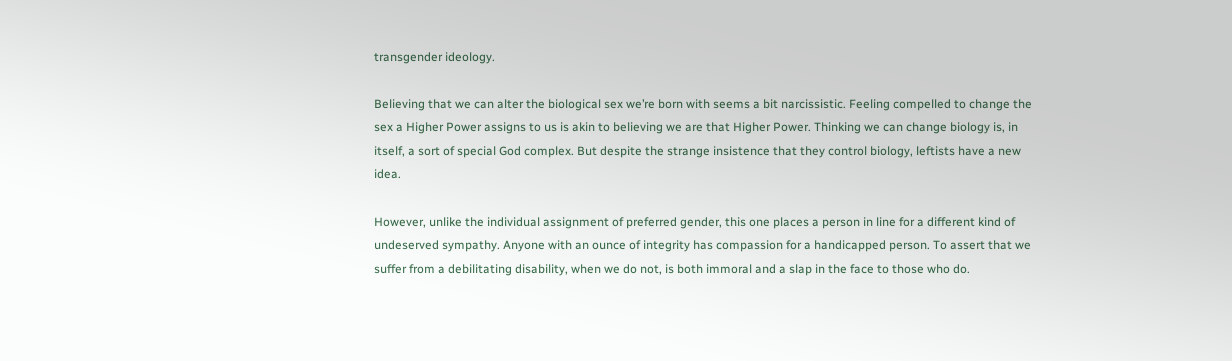transgender ideology.

Believing that we can alter the biological sex we’re born with seems a bit narcissistic. Feeling compelled to change the sex a Higher Power assigns to us is akin to believing we are that Higher Power. Thinking we can change biology is, in itself, a sort of special God complex. But despite the strange insistence that they control biology, leftists have a new idea.

However, unlike the individual assignment of preferred gender, this one places a person in line for a different kind of undeserved sympathy. Anyone with an ounce of integrity has compassion for a handicapped person. To assert that we suffer from a debilitating disability, when we do not, is both immoral and a slap in the face to those who do.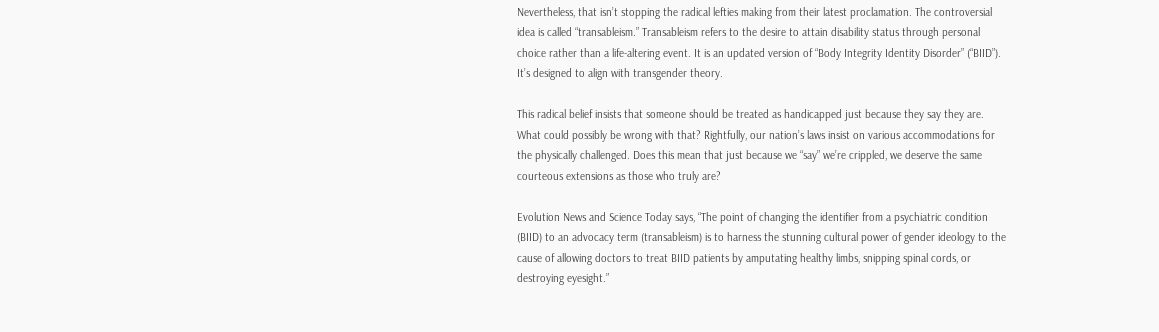Nevertheless, that isn’t stopping the radical lefties making from their latest proclamation. The controversial idea is called “transableism.” Transableism refers to the desire to attain disability status through personal choice rather than a life-altering event. It is an updated version of “Body Integrity Identity Disorder” (“BIID”). It’s designed to align with transgender theory.

This radical belief insists that someone should be treated as handicapped just because they say they are. What could possibly be wrong with that? Rightfully, our nation’s laws insist on various accommodations for the physically challenged. Does this mean that just because we “say” we’re crippled, we deserve the same courteous extensions as those who truly are?

Evolution News and Science Today says, “The point of changing the identifier from a psychiatric condition (BIID) to an advocacy term (transableism) is to harness the stunning cultural power of gender ideology to the cause of allowing doctors to treat BIID patients by amputating healthy limbs, snipping spinal cords, or destroying eyesight.”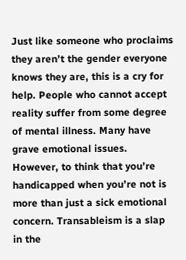Just like someone who proclaims they aren’t the gender everyone knows they are, this is a cry for help. People who cannot accept reality suffer from some degree of mental illness. Many have grave emotional issues. However, to think that you’re handicapped when you’re not is more than just a sick emotional concern. Transableism is a slap in the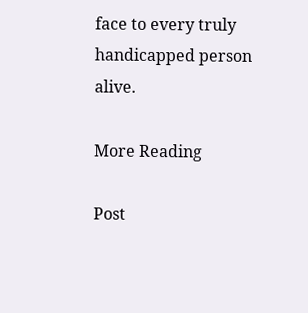face to every truly handicapped person alive.

More Reading

Post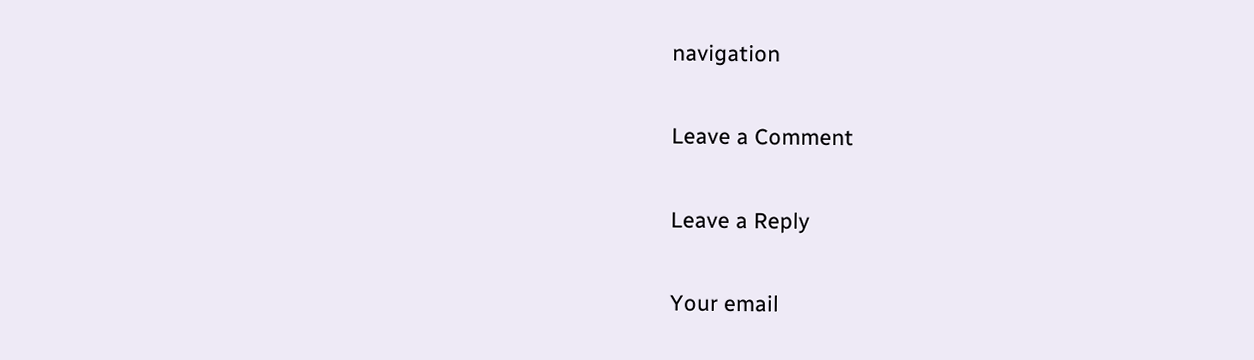navigation

Leave a Comment

Leave a Reply

Your email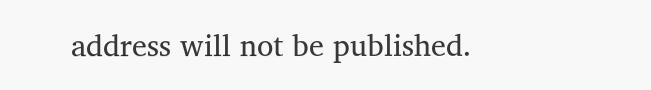address will not be published.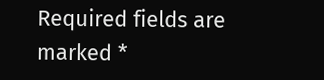Required fields are marked *